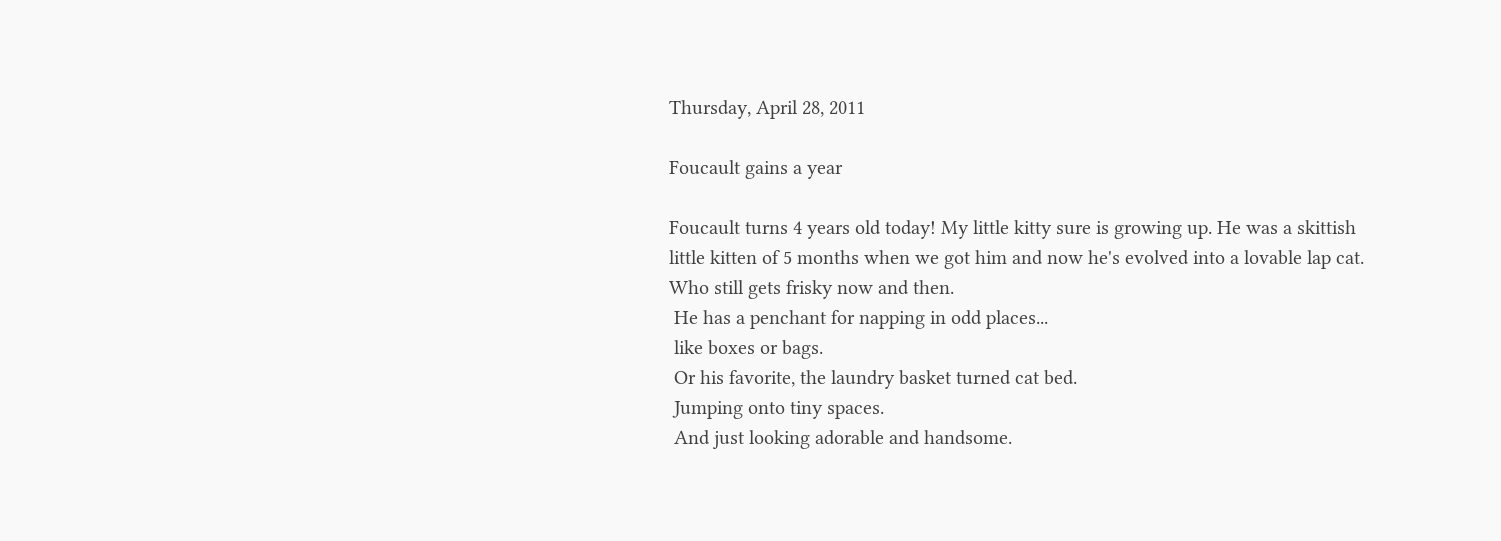Thursday, April 28, 2011

Foucault gains a year

Foucault turns 4 years old today! My little kitty sure is growing up. He was a skittish little kitten of 5 months when we got him and now he's evolved into a lovable lap cat. Who still gets frisky now and then.
 He has a penchant for napping in odd places...
 like boxes or bags.
 Or his favorite, the laundry basket turned cat bed.
 Jumping onto tiny spaces.
 And just looking adorable and handsome.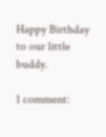Happy Birthday to our little buddy.

1 comment: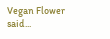Vegan Flower said...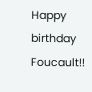Happy birthday Foucault!!